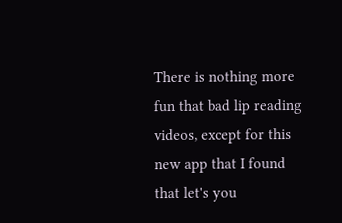There is nothing more fun that bad lip reading videos, except for this new app that I found that let's you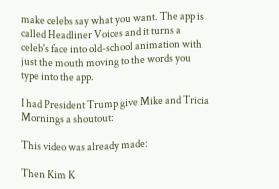make celebs say what you want. The app is called Headliner Voices and it turns a celeb's face into old-school animation with just the mouth moving to the words you type into the app.

I had President Trump give Mike and Tricia Mornings a shoutout:

This video was already made:

Then Kim K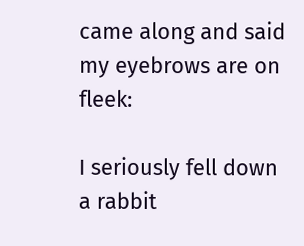came along and said my eyebrows are on fleek:

I seriously fell down a rabbit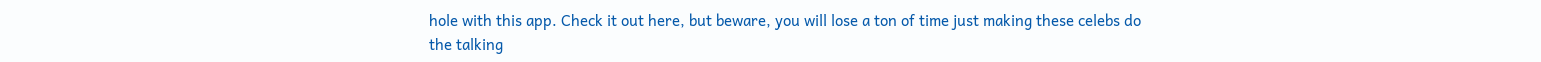hole with this app. Check it out here, but beware, you will lose a ton of time just making these celebs do the talking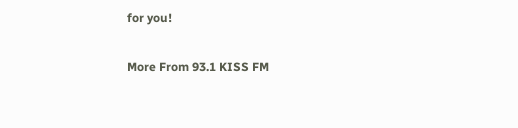for you!

More From 93.1 KISS FM